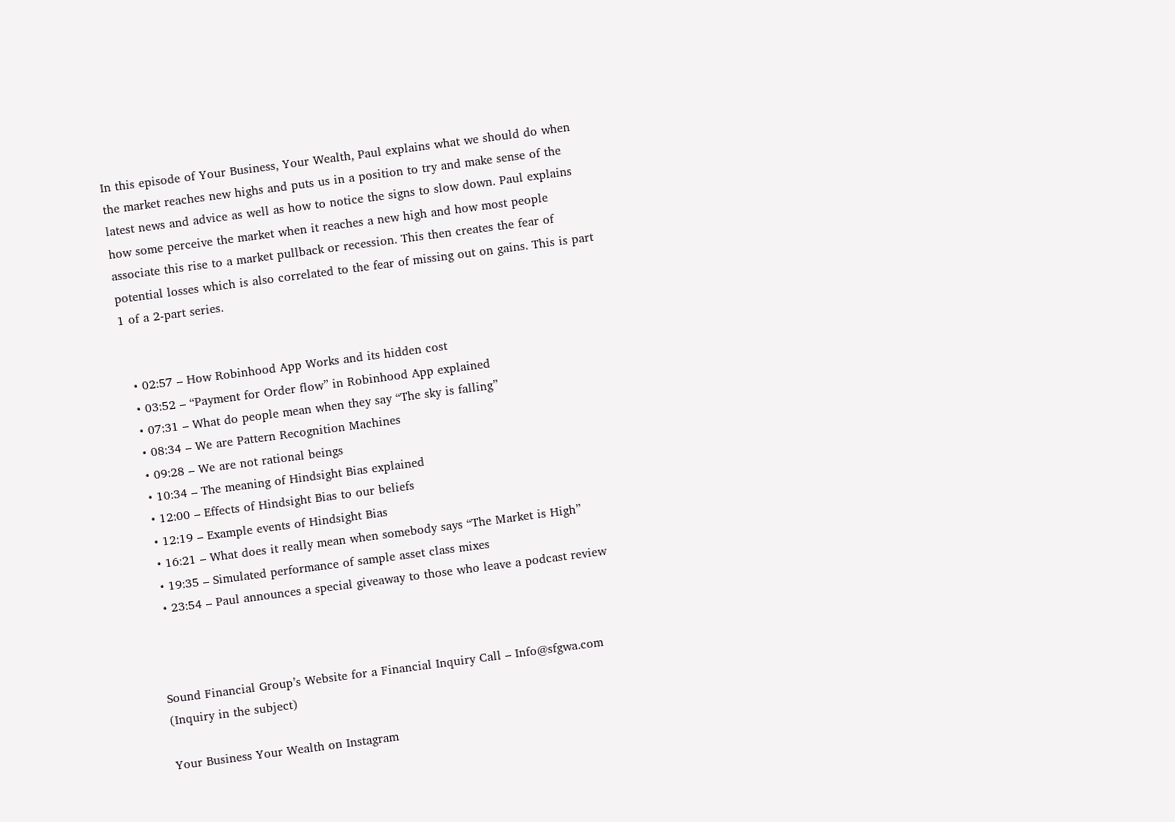In this episode of Your Business, Your Wealth, Paul explains what we should do when the market reaches new highs and puts us in a position to try and make sense of the latest news and advice as well as how to notice the signs to slow down. Paul explains how some perceive the market when it reaches a new high and how most people associate this rise to a market pullback or recession. This then creates the fear of potential losses which is also correlated to the fear of missing out on gains. This is part 1 of a 2-part series.


  • 02:57 – How Robinhood App Works and its hidden cost
  • 03:52 – “Payment for Order flow” in Robinhood App explained
  • 07:31 – What do people mean when they say “The sky is falling”
  • 08:34 – We are Pattern Recognition Machines
  • 09:28 – We are not rational beings
  • 10:34 – The meaning of Hindsight Bias explained
  • 12:00 – Effects of Hindsight Bias to our beliefs
  • 12:19 – Example events of Hindsight Bias
  • 16:21 – What does it really mean when somebody says “The Market is High”
  • 19:35 – Simulated performance of sample asset class mixes
  • 23:54 – Paul announces a special giveaway to those who leave a podcast review



Sound Financial Group’s Website for a Financial Inquiry Call – Info@sfgwa.com (Inquiry in the subject)

Your Business Your Wealth on Instagram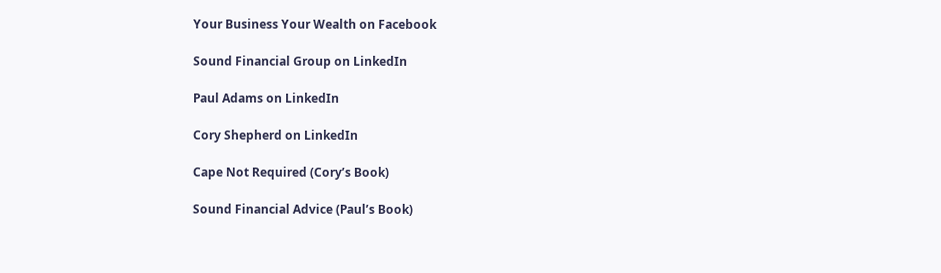Your Business Your Wealth on Facebook

Sound Financial Group on LinkedIn

Paul Adams on LinkedIn

Cory Shepherd on LinkedIn

Cape Not Required (Cory’s Book)

Sound Financial Advice (Paul’s Book)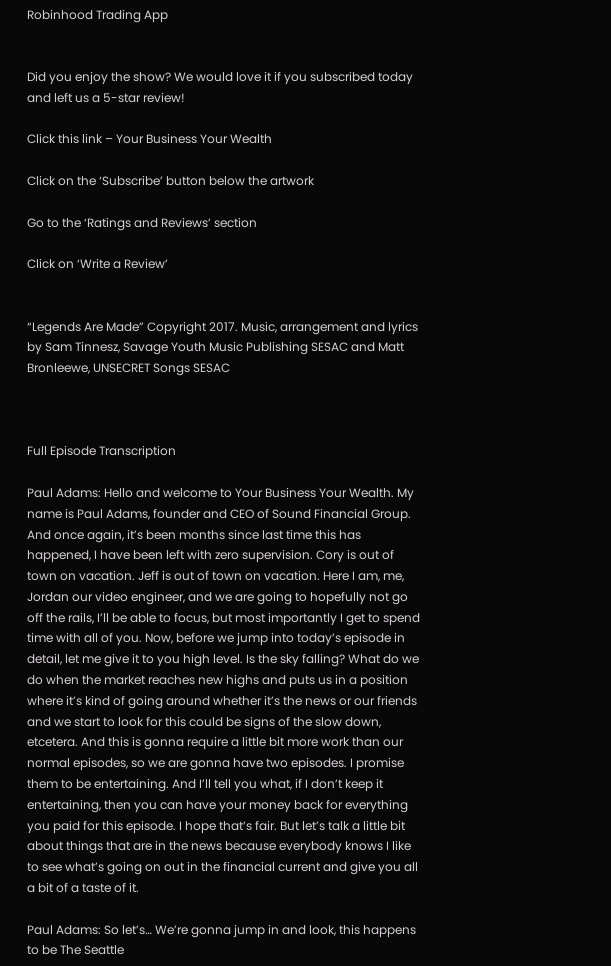Robinhood Trading App


Did you enjoy the show? We would love it if you subscribed today and left us a 5-star review!

Click this link – Your Business Your Wealth

Click on the ‘Subscribe’ button below the artwork

Go to the ‘Ratings and Reviews’ section

Click on ‘Write a Review’


“Legends Are Made” Copyright 2017. Music, arrangement and lyrics by Sam Tinnesz, Savage Youth Music Publishing SESAC and Matt Bronleewe, UNSECRET Songs SESAC



Full Episode Transcription

Paul Adams: Hello and welcome to Your Business Your Wealth. My name is Paul Adams, founder and CEO of Sound Financial Group. And once again, it’s been months since last time this has happened, I have been left with zero supervision. Cory is out of town on vacation. Jeff is out of town on vacation. Here I am, me, Jordan our video engineer, and we are going to hopefully not go off the rails, I’ll be able to focus, but most importantly I get to spend time with all of you. Now, before we jump into today’s episode in detail, let me give it to you high level. Is the sky falling? What do we do when the market reaches new highs and puts us in a position where it’s kind of going around whether it’s the news or our friends and we start to look for this could be signs of the slow down, etcetera. And this is gonna require a little bit more work than our normal episodes, so we are gonna have two episodes. I promise them to be entertaining. And I’ll tell you what, if I don’t keep it entertaining, then you can have your money back for everything you paid for this episode. I hope that’s fair. But let’s talk a little bit about things that are in the news because everybody knows I like to see what’s going on out in the financial current and give you all a bit of a taste of it.

Paul Adams: So let’s… We’re gonna jump in and look, this happens to be The Seattle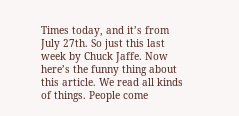Times today, and it’s from July 27th. So just this last week by Chuck Jaffe. Now here’s the funny thing about this article. We read all kinds of things. People come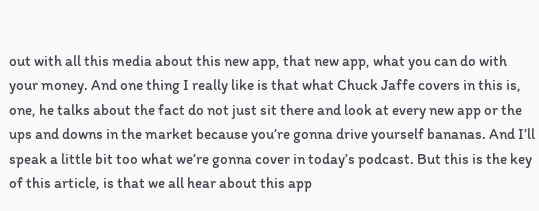out with all this media about this new app, that new app, what you can do with your money. And one thing I really like is that what Chuck Jaffe covers in this is, one, he talks about the fact do not just sit there and look at every new app or the ups and downs in the market because you’re gonna drive yourself bananas. And I’ll speak a little bit too what we’re gonna cover in today’s podcast. But this is the key of this article, is that we all hear about this app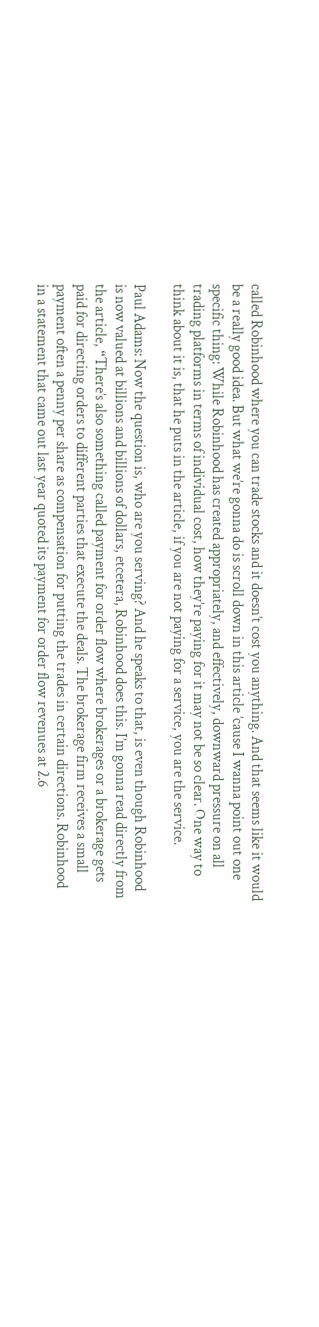called Robinhood where you can trade stocks and it doesn’t cost you anything. And that seems like it would be a really good idea. But what we’re gonna do is scroll down in this article ’cause I wanna point out one specific thing: While Robinhood has created appropriately, and effectively, downward pressure on all trading platforms in terms of individual cost, how they’re paying for it may not be so clear. One way to think about it is, that he puts in the article, if you are not paying for a service, you are the service.

Paul Adams: Now the question is, who are you serving? And he speaks to that, is even though Robinhood is now valued at billions and billions of dollars, etcetera, Robinhood does this. I’m gonna read directly from the article, “There’s also something called payment for order flow where brokerages or a brokerage gets paid for directing orders to different parties that execute the deals. The brokerage firm receives a small payment often a penny per share as compensation for putting the trades in certain directions. Robinhood in a statement that came out last year quoted its payment for order flow revenues at 2.6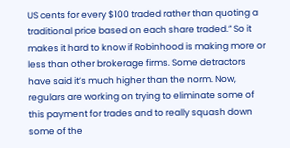US cents for every $100 traded rather than quoting a traditional price based on each share traded.” So it makes it hard to know if Robinhood is making more or less than other brokerage firms. Some detractors have said it’s much higher than the norm. Now, regulars are working on trying to eliminate some of this payment for trades and to really squash down some of the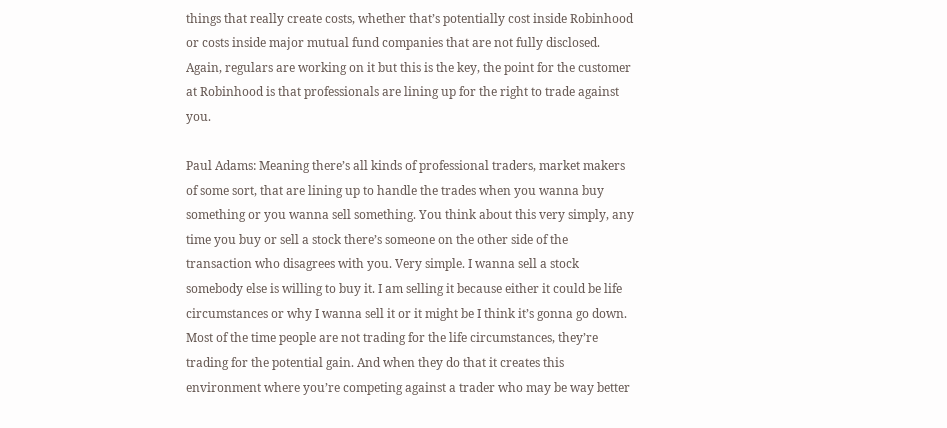things that really create costs, whether that’s potentially cost inside Robinhood or costs inside major mutual fund companies that are not fully disclosed. Again, regulars are working on it but this is the key, the point for the customer at Robinhood is that professionals are lining up for the right to trade against you.

Paul Adams: Meaning there’s all kinds of professional traders, market makers of some sort, that are lining up to handle the trades when you wanna buy something or you wanna sell something. You think about this very simply, any time you buy or sell a stock there’s someone on the other side of the transaction who disagrees with you. Very simple. I wanna sell a stock somebody else is willing to buy it. I am selling it because either it could be life circumstances or why I wanna sell it or it might be I think it’s gonna go down. Most of the time people are not trading for the life circumstances, they’re trading for the potential gain. And when they do that it creates this environment where you’re competing against a trader who may be way better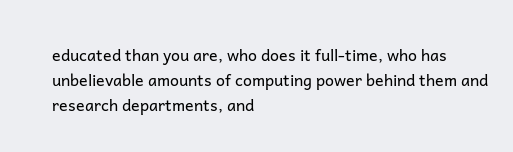educated than you are, who does it full-time, who has unbelievable amounts of computing power behind them and research departments, and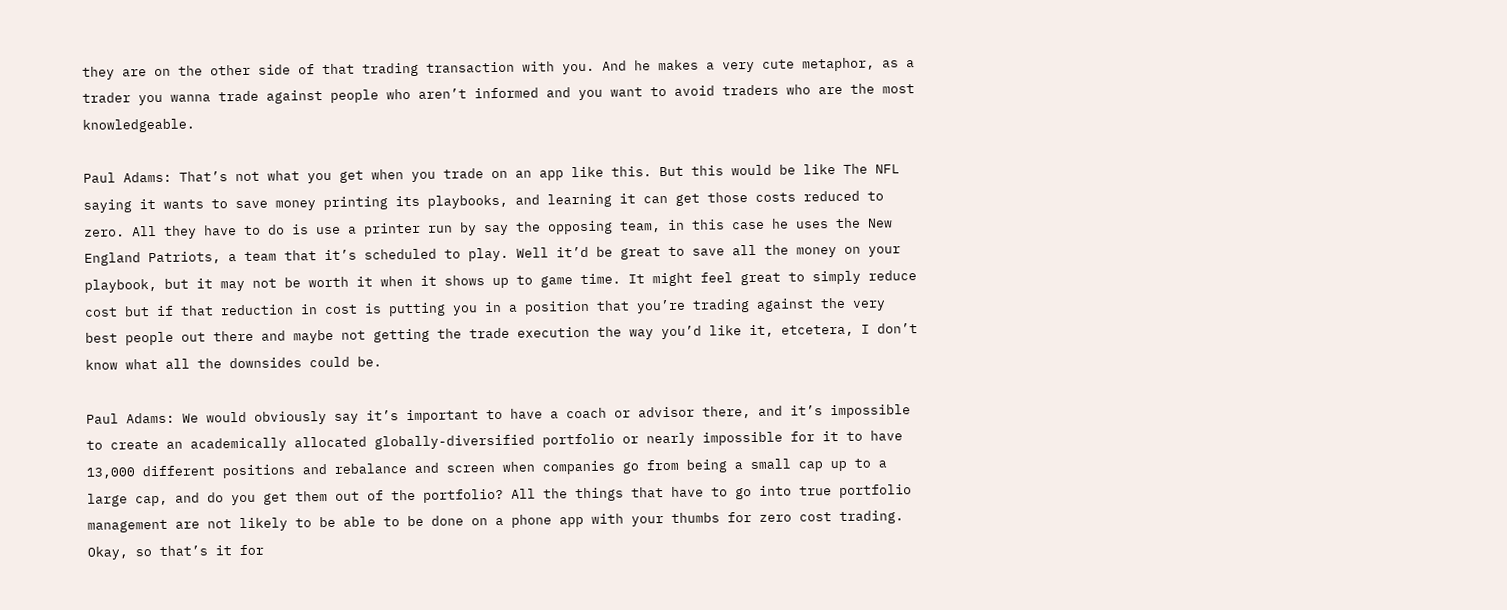they are on the other side of that trading transaction with you. And he makes a very cute metaphor, as a trader you wanna trade against people who aren’t informed and you want to avoid traders who are the most knowledgeable.

Paul Adams: That’s not what you get when you trade on an app like this. But this would be like The NFL saying it wants to save money printing its playbooks, and learning it can get those costs reduced to zero. All they have to do is use a printer run by say the opposing team, in this case he uses the New England Patriots, a team that it’s scheduled to play. Well it’d be great to save all the money on your playbook, but it may not be worth it when it shows up to game time. It might feel great to simply reduce cost but if that reduction in cost is putting you in a position that you’re trading against the very best people out there and maybe not getting the trade execution the way you’d like it, etcetera, I don’t know what all the downsides could be.

Paul Adams: We would obviously say it’s important to have a coach or advisor there, and it’s impossible to create an academically allocated globally-diversified portfolio or nearly impossible for it to have 13,000 different positions and rebalance and screen when companies go from being a small cap up to a large cap, and do you get them out of the portfolio? All the things that have to go into true portfolio management are not likely to be able to be done on a phone app with your thumbs for zero cost trading. Okay, so that’s it for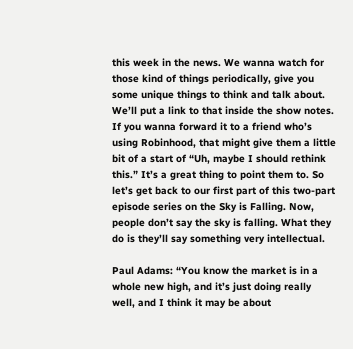this week in the news. We wanna watch for those kind of things periodically, give you some unique things to think and talk about. We’ll put a link to that inside the show notes. If you wanna forward it to a friend who’s using Robinhood, that might give them a little bit of a start of “Uh, maybe I should rethink this.” It’s a great thing to point them to. So let’s get back to our first part of this two-part episode series on the Sky is Falling. Now, people don’t say the sky is falling. What they do is they’ll say something very intellectual.

Paul Adams: “You know the market is in a whole new high, and it’s just doing really well, and I think it may be about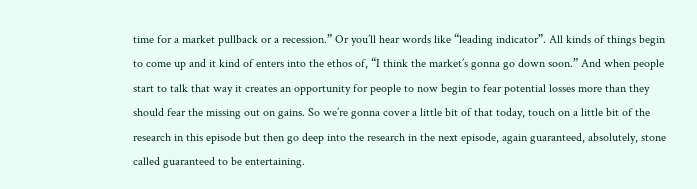time for a market pullback or a recession.” Or you’ll hear words like “leading indicator”. All kinds of things begin to come up and it kind of enters into the ethos of, “I think the market’s gonna go down soon.” And when people start to talk that way it creates an opportunity for people to now begin to fear potential losses more than they should fear the missing out on gains. So we’re gonna cover a little bit of that today, touch on a little bit of the research in this episode but then go deep into the research in the next episode, again guaranteed, absolutely, stone called guaranteed to be entertaining.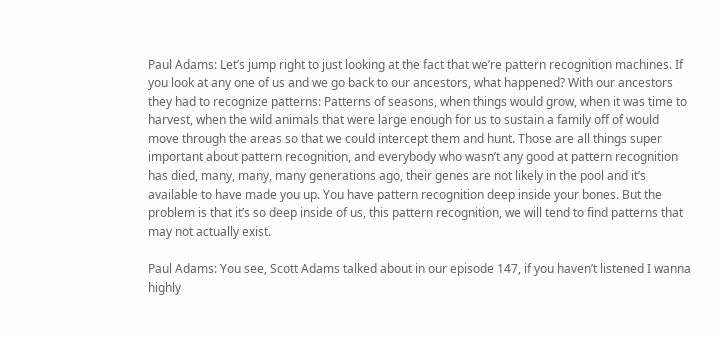Paul Adams: Let’s jump right to just looking at the fact that we’re pattern recognition machines. If you look at any one of us and we go back to our ancestors, what happened? With our ancestors they had to recognize patterns: Patterns of seasons, when things would grow, when it was time to harvest, when the wild animals that were large enough for us to sustain a family off of would move through the areas so that we could intercept them and hunt. Those are all things super important about pattern recognition, and everybody who wasn’t any good at pattern recognition has died, many, many, many generations ago, their genes are not likely in the pool and it’s available to have made you up. You have pattern recognition deep inside your bones. But the problem is that it’s so deep inside of us, this pattern recognition, we will tend to find patterns that may not actually exist.

Paul Adams: You see, Scott Adams talked about in our episode 147, if you haven’t listened I wanna highly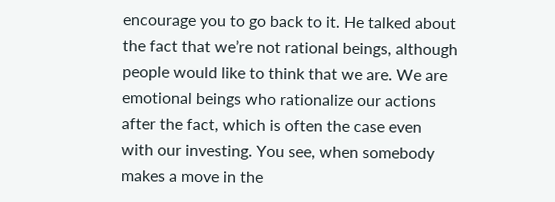encourage you to go back to it. He talked about the fact that we’re not rational beings, although people would like to think that we are. We are emotional beings who rationalize our actions after the fact, which is often the case even with our investing. You see, when somebody makes a move in the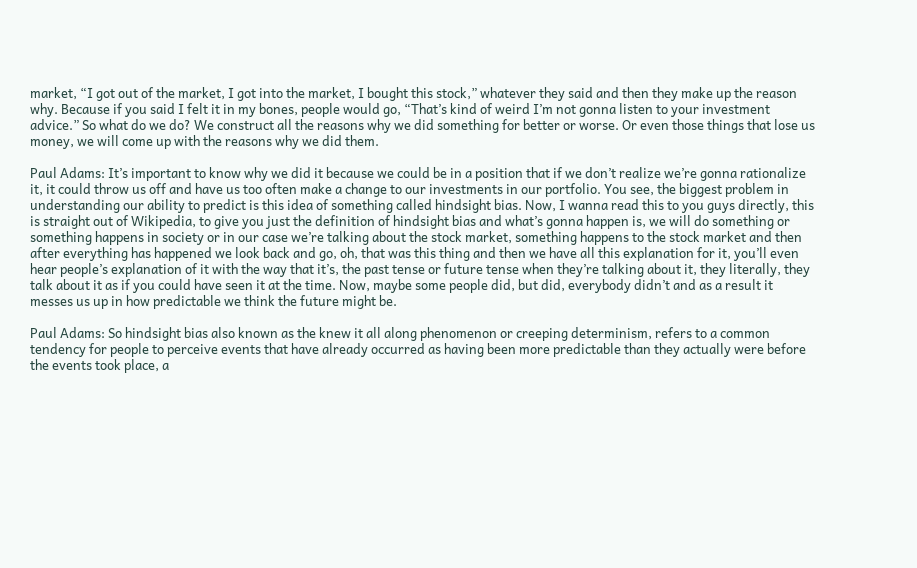market, “I got out of the market, I got into the market, I bought this stock,” whatever they said and then they make up the reason why. Because if you said I felt it in my bones, people would go, “That’s kind of weird I’m not gonna listen to your investment advice.” So what do we do? We construct all the reasons why we did something for better or worse. Or even those things that lose us money, we will come up with the reasons why we did them.

Paul Adams: It’s important to know why we did it because we could be in a position that if we don’t realize we’re gonna rationalize it, it could throw us off and have us too often make a change to our investments in our portfolio. You see, the biggest problem in understanding our ability to predict is this idea of something called hindsight bias. Now, I wanna read this to you guys directly, this is straight out of Wikipedia, to give you just the definition of hindsight bias and what’s gonna happen is, we will do something or something happens in society or in our case we’re talking about the stock market, something happens to the stock market and then after everything has happened we look back and go, oh, that was this thing and then we have all this explanation for it, you’ll even hear people’s explanation of it with the way that it’s, the past tense or future tense when they’re talking about it, they literally, they talk about it as if you could have seen it at the time. Now, maybe some people did, but did, everybody didn’t and as a result it messes us up in how predictable we think the future might be.

Paul Adams: So hindsight bias also known as the knew it all along phenomenon or creeping determinism, refers to a common tendency for people to perceive events that have already occurred as having been more predictable than they actually were before the events took place, a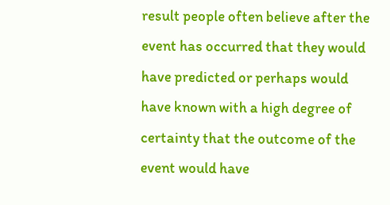result people often believe after the event has occurred that they would have predicted or perhaps would have known with a high degree of certainty that the outcome of the event would have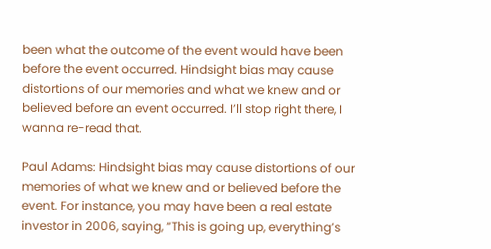been what the outcome of the event would have been before the event occurred. Hindsight bias may cause distortions of our memories and what we knew and or believed before an event occurred. I’ll stop right there, I wanna re-read that.

Paul Adams: Hindsight bias may cause distortions of our memories of what we knew and or believed before the event. For instance, you may have been a real estate investor in 2006, saying, “This is going up, everything’s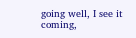going well, I see it coming,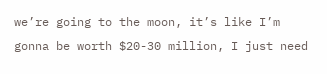we’re going to the moon, it’s like I’m gonna be worth $20-30 million, I just need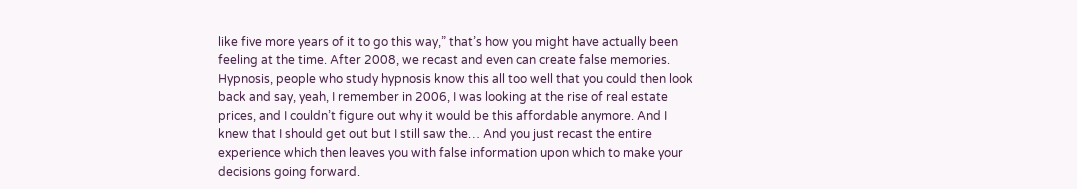like five more years of it to go this way,” that’s how you might have actually been feeling at the time. After 2008, we recast and even can create false memories. Hypnosis, people who study hypnosis know this all too well that you could then look back and say, yeah, I remember in 2006, I was looking at the rise of real estate prices, and I couldn’t figure out why it would be this affordable anymore. And I knew that I should get out but I still saw the… And you just recast the entire experience which then leaves you with false information upon which to make your decisions going forward.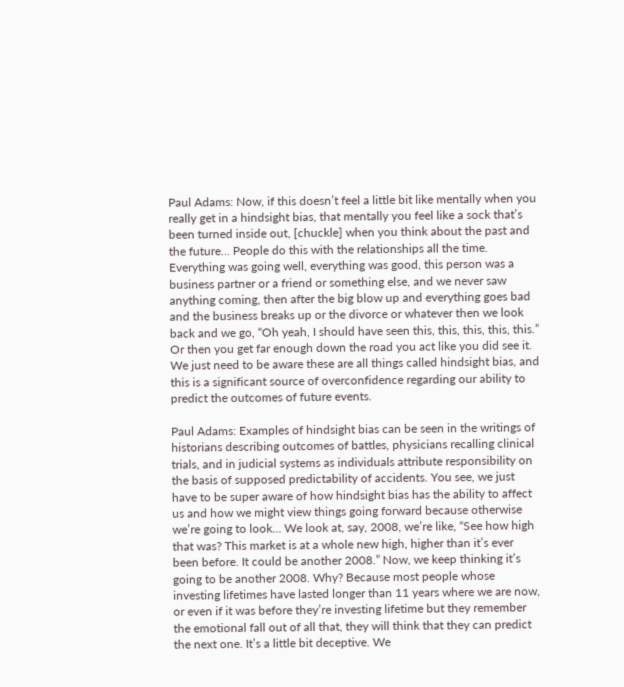Paul Adams: Now, if this doesn’t feel a little bit like mentally when you really get in a hindsight bias, that mentally you feel like a sock that’s been turned inside out, [chuckle] when you think about the past and the future… People do this with the relationships all the time. Everything was going well, everything was good, this person was a business partner or a friend or something else, and we never saw anything coming, then after the big blow up and everything goes bad and the business breaks up or the divorce or whatever then we look back and we go, “Oh yeah, I should have seen this, this, this, this, this.” Or then you get far enough down the road you act like you did see it. We just need to be aware these are all things called hindsight bias, and this is a significant source of overconfidence regarding our ability to predict the outcomes of future events.

Paul Adams: Examples of hindsight bias can be seen in the writings of historians describing outcomes of battles, physicians recalling clinical trials, and in judicial systems as individuals attribute responsibility on the basis of supposed predictability of accidents. You see, we just have to be super aware of how hindsight bias has the ability to affect us and how we might view things going forward because otherwise we’re going to look… We look at, say, 2008, we’re like, “See how high that was? This market is at a whole new high, higher than it’s ever been before. It could be another 2008.” Now, we keep thinking it’s going to be another 2008. Why? Because most people whose investing lifetimes have lasted longer than 11 years where we are now, or even if it was before they’re investing lifetime but they remember the emotional fall out of all that, they will think that they can predict the next one. It’s a little bit deceptive. We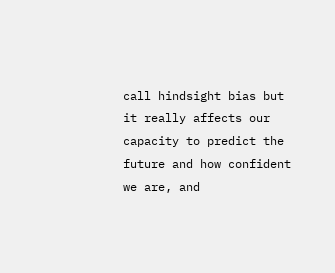call hindsight bias but it really affects our capacity to predict the future and how confident we are, and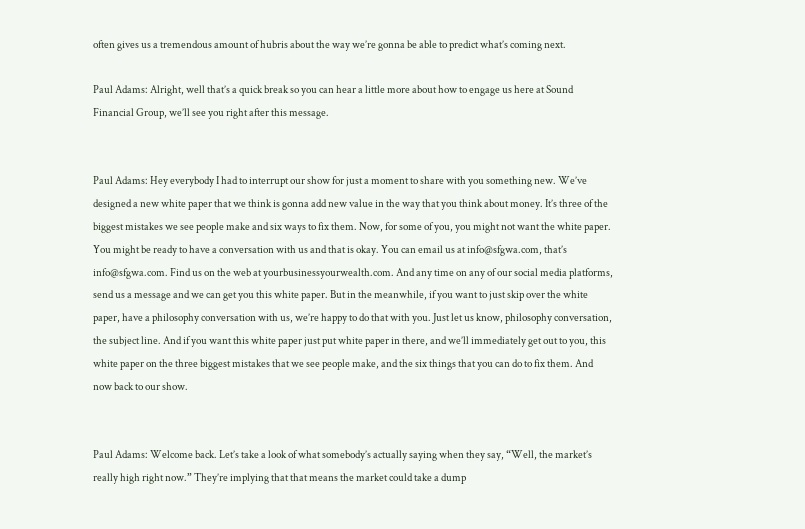often gives us a tremendous amount of hubris about the way we’re gonna be able to predict what’s coming next.

Paul Adams: Alright, well that’s a quick break so you can hear a little more about how to engage us here at Sound Financial Group, we’ll see you right after this message.


Paul Adams: Hey everybody I had to interrupt our show for just a moment to share with you something new. We’ve designed a new white paper that we think is gonna add new value in the way that you think about money. It’s three of the biggest mistakes we see people make and six ways to fix them. Now, for some of you, you might not want the white paper. You might be ready to have a conversation with us and that is okay. You can email us at info@sfgwa.com, that’s info@sfgwa.com. Find us on the web at yourbusinessyourwealth.com. And any time on any of our social media platforms, send us a message and we can get you this white paper. But in the meanwhile, if you want to just skip over the white paper, have a philosophy conversation with us, we’re happy to do that with you. Just let us know, philosophy conversation, the subject line. And if you want this white paper just put white paper in there, and we’ll immediately get out to you, this white paper on the three biggest mistakes that we see people make, and the six things that you can do to fix them. And now back to our show.


Paul Adams: Welcome back. Let’s take a look of what somebody’s actually saying when they say, “Well, the market’s really high right now.” They’re implying that that means the market could take a dump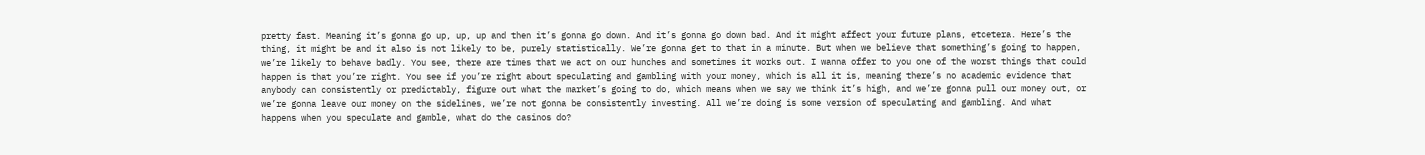pretty fast. Meaning it’s gonna go up, up, up and then it’s gonna go down. And it’s gonna go down bad. And it might affect your future plans, etcetera. Here’s the thing, it might be and it also is not likely to be, purely statistically. We’re gonna get to that in a minute. But when we believe that something’s going to happen, we’re likely to behave badly. You see, there are times that we act on our hunches and sometimes it works out. I wanna offer to you one of the worst things that could happen is that you’re right. You see if you’re right about speculating and gambling with your money, which is all it is, meaning there’s no academic evidence that anybody can consistently or predictably, figure out what the market’s going to do, which means when we say we think it’s high, and we’re gonna pull our money out, or we’re gonna leave our money on the sidelines, we’re not gonna be consistently investing. All we’re doing is some version of speculating and gambling. And what happens when you speculate and gamble, what do the casinos do?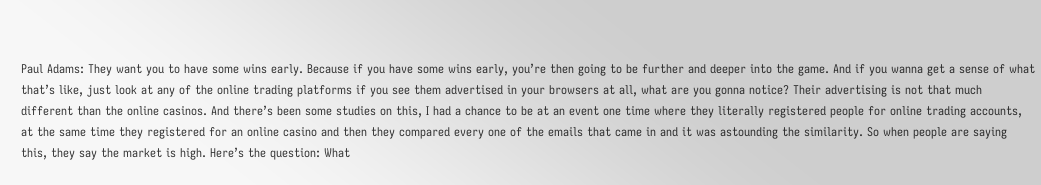Paul Adams: They want you to have some wins early. Because if you have some wins early, you’re then going to be further and deeper into the game. And if you wanna get a sense of what that’s like, just look at any of the online trading platforms if you see them advertised in your browsers at all, what are you gonna notice? Their advertising is not that much different than the online casinos. And there’s been some studies on this, I had a chance to be at an event one time where they literally registered people for online trading accounts, at the same time they registered for an online casino and then they compared every one of the emails that came in and it was astounding the similarity. So when people are saying this, they say the market is high. Here’s the question: What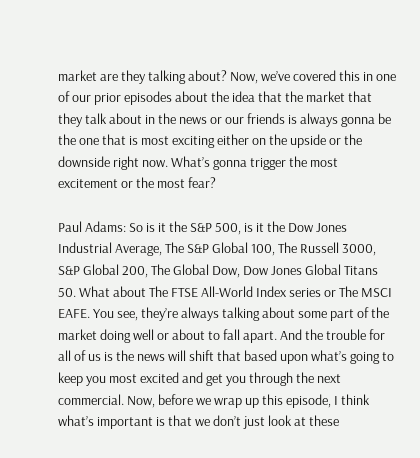market are they talking about? Now, we’ve covered this in one of our prior episodes about the idea that the market that they talk about in the news or our friends is always gonna be the one that is most exciting either on the upside or the downside right now. What’s gonna trigger the most excitement or the most fear?

Paul Adams: So is it the S&P 500, is it the Dow Jones Industrial Average, The S&P Global 100, The Russell 3000, S&P Global 200, The Global Dow, Dow Jones Global Titans 50. What about The FTSE All-World Index series or The MSCI EAFE. You see, they’re always talking about some part of the market doing well or about to fall apart. And the trouble for all of us is the news will shift that based upon what’s going to keep you most excited and get you through the next commercial. Now, before we wrap up this episode, I think what’s important is that we don’t just look at these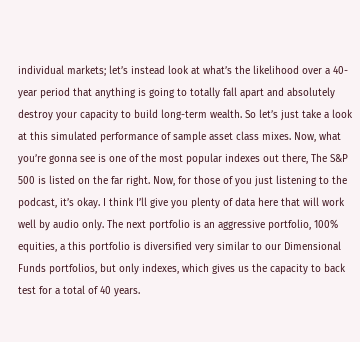individual markets; let’s instead look at what’s the likelihood over a 40-year period that anything is going to totally fall apart and absolutely destroy your capacity to build long-term wealth. So let’s just take a look at this simulated performance of sample asset class mixes. Now, what you’re gonna see is one of the most popular indexes out there, The S&P 500 is listed on the far right. Now, for those of you just listening to the podcast, it’s okay. I think I’ll give you plenty of data here that will work well by audio only. The next portfolio is an aggressive portfolio, 100% equities, a this portfolio is diversified very similar to our Dimensional Funds portfolios, but only indexes, which gives us the capacity to back test for a total of 40 years.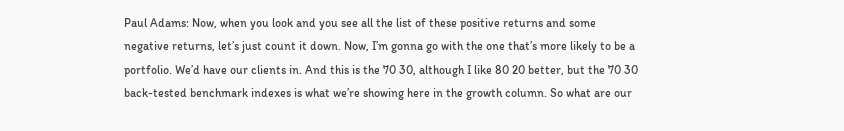Paul Adams: Now, when you look and you see all the list of these positive returns and some negative returns, let’s just count it down. Now, I’m gonna go with the one that’s more likely to be a portfolio. We’d have our clients in. And this is the 70 30, although I like 80 20 better, but the 70 30 back-tested benchmark indexes is what we’re showing here in the growth column. So what are our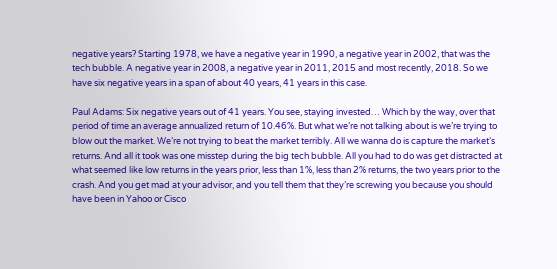negative years? Starting 1978, we have a negative year in 1990, a negative year in 2002, that was the tech bubble. A negative year in 2008, a negative year in 2011, 2015 and most recently, 2018. So we have six negative years in a span of about 40 years, 41 years in this case.

Paul Adams: Six negative years out of 41 years. You see, staying invested… Which by the way, over that period of time an average annualized return of 10.46%. But what we’re not talking about is we’re trying to blow out the market. We’re not trying to beat the market terribly. All we wanna do is capture the market’s returns. And all it took was one misstep during the big tech bubble. All you had to do was get distracted at what seemed like low returns in the years prior, less than 1%, less than 2% returns, the two years prior to the crash. And you get mad at your advisor, and you tell them that they’re screwing you because you should have been in Yahoo or Cisco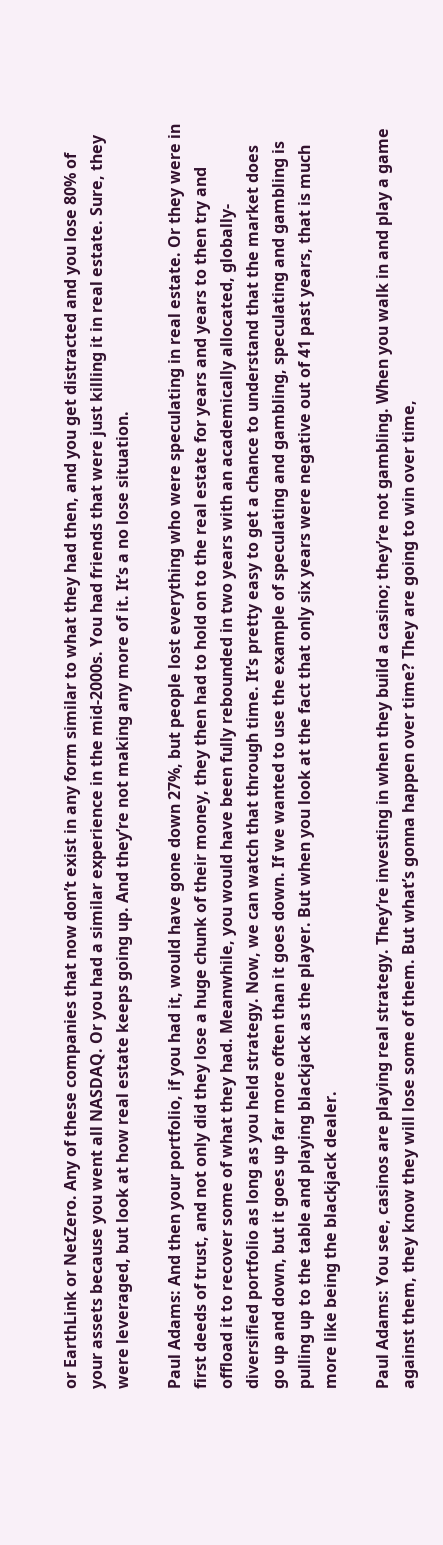or EarthLink or NetZero. Any of these companies that now don’t exist in any form similar to what they had then, and you get distracted and you lose 80% of your assets because you went all NASDAQ. Or you had a similar experience in the mid-2000s. You had friends that were just killing it in real estate. Sure, they were leveraged, but look at how real estate keeps going up. And they’re not making any more of it. It’s a no lose situation.

Paul Adams: And then your portfolio, if you had it, would have gone down 27%, but people lost everything who were speculating in real estate. Or they were in first deeds of trust, and not only did they lose a huge chunk of their money, they then had to hold on to the real estate for years and years to then try and offload it to recover some of what they had. Meanwhile, you would have been fully rebounded in two years with an academically allocated, globally-diversified portfolio as long as you held strategy. Now, we can watch that through time. It’s pretty easy to get a chance to understand that the market does go up and down, but it goes up far more often than it goes down. If we wanted to use the example of speculating and gambling, speculating and gambling is pulling up to the table and playing blackjack as the player. But when you look at the fact that only six years were negative out of 41 past years, that is much more like being the blackjack dealer.

Paul Adams: You see, casinos are playing real strategy. They’re investing in when they build a casino; they’re not gambling. When you walk in and play a game against them, they know they will lose some of them. But what’s gonna happen over time? They are going to win over time,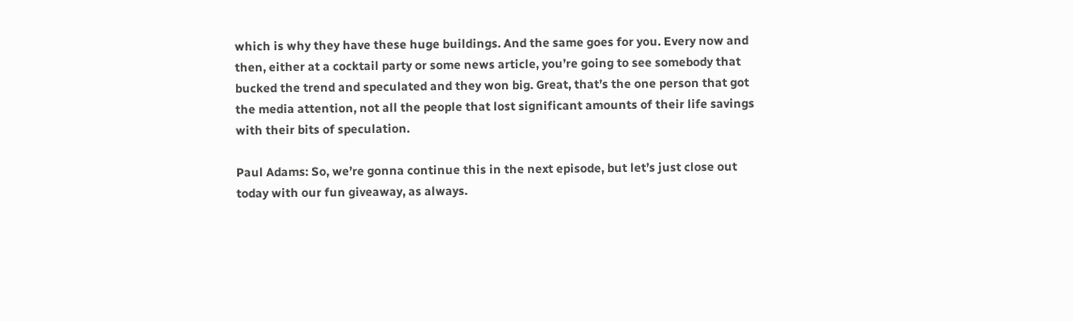which is why they have these huge buildings. And the same goes for you. Every now and then, either at a cocktail party or some news article, you’re going to see somebody that bucked the trend and speculated and they won big. Great, that’s the one person that got the media attention, not all the people that lost significant amounts of their life savings with their bits of speculation.

Paul Adams: So, we’re gonna continue this in the next episode, but let’s just close out today with our fun giveaway, as always.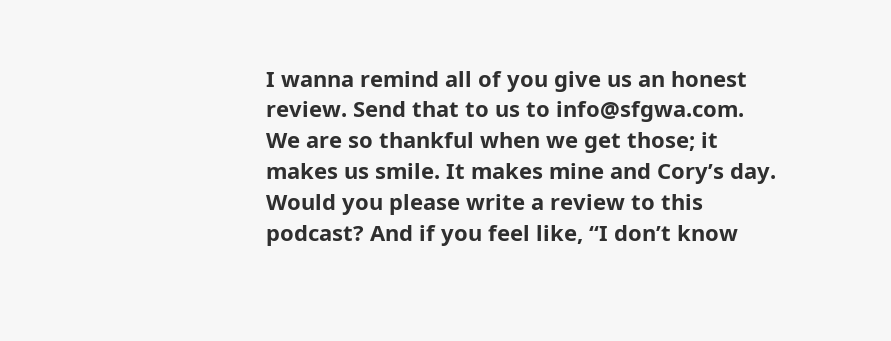I wanna remind all of you give us an honest review. Send that to us to info@sfgwa.com. We are so thankful when we get those; it makes us smile. It makes mine and Cory’s day. Would you please write a review to this podcast? And if you feel like, “I don’t know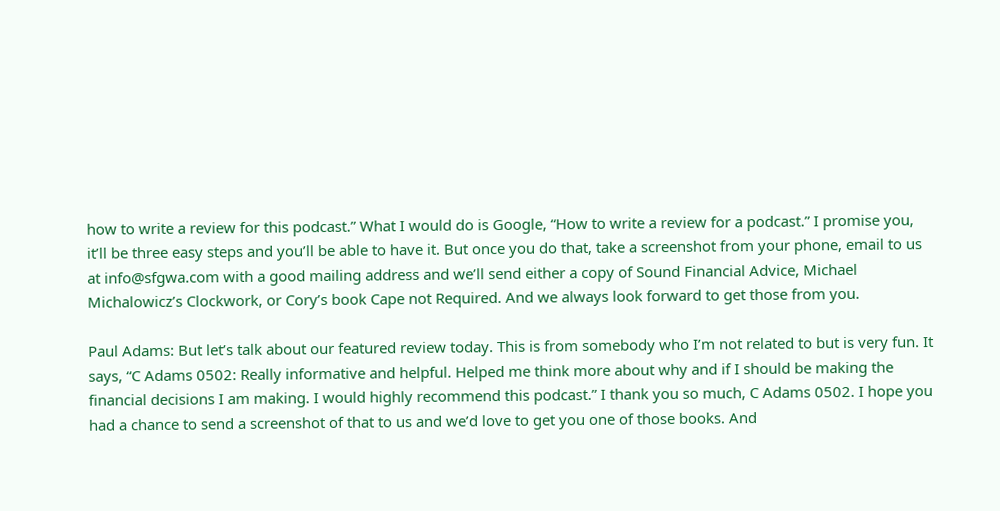how to write a review for this podcast.” What I would do is Google, “How to write a review for a podcast.” I promise you, it’ll be three easy steps and you’ll be able to have it. But once you do that, take a screenshot from your phone, email to us at info@sfgwa.com with a good mailing address and we’ll send either a copy of Sound Financial Advice, Michael Michalowicz’s Clockwork, or Cory’s book Cape not Required. And we always look forward to get those from you.

Paul Adams: But let’s talk about our featured review today. This is from somebody who I’m not related to but is very fun. It says, “C Adams 0502: Really informative and helpful. Helped me think more about why and if I should be making the financial decisions I am making. I would highly recommend this podcast.” I thank you so much, C Adams 0502. I hope you had a chance to send a screenshot of that to us and we’d love to get you one of those books. And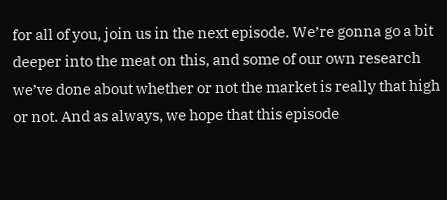for all of you, join us in the next episode. We’re gonna go a bit deeper into the meat on this, and some of our own research we’ve done about whether or not the market is really that high or not. And as always, we hope that this episode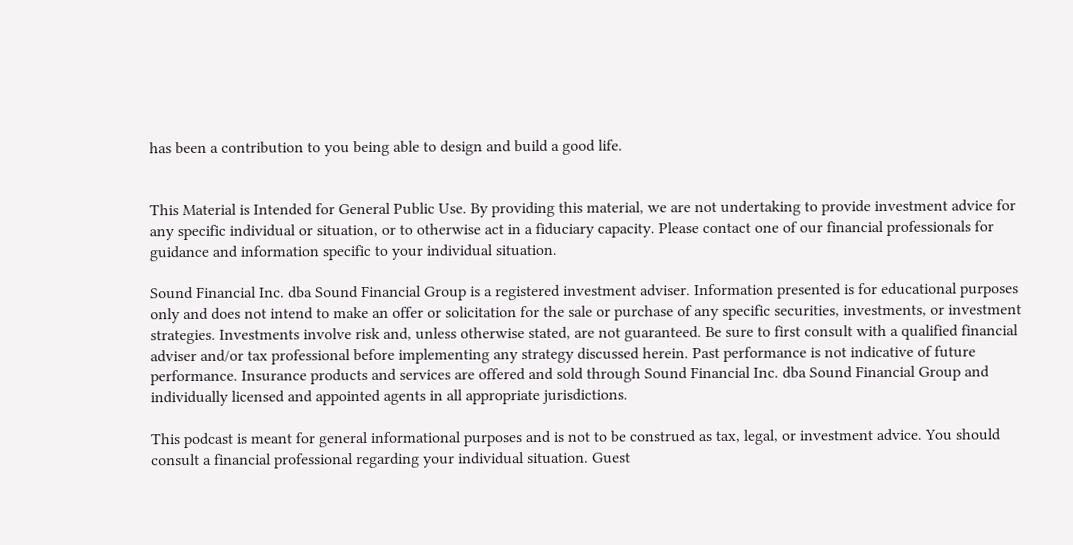has been a contribution to you being able to design and build a good life.


This Material is Intended for General Public Use. By providing this material, we are not undertaking to provide investment advice for any specific individual or situation, or to otherwise act in a fiduciary capacity. Please contact one of our financial professionals for guidance and information specific to your individual situation.

Sound Financial Inc. dba Sound Financial Group is a registered investment adviser. Information presented is for educational purposes only and does not intend to make an offer or solicitation for the sale or purchase of any specific securities, investments, or investment strategies. Investments involve risk and, unless otherwise stated, are not guaranteed. Be sure to first consult with a qualified financial adviser and/or tax professional before implementing any strategy discussed herein. Past performance is not indicative of future performance. Insurance products and services are offered and sold through Sound Financial Inc. dba Sound Financial Group and individually licensed and appointed agents in all appropriate jurisdictions.

This podcast is meant for general informational purposes and is not to be construed as tax, legal, or investment advice. You should consult a financial professional regarding your individual situation. Guest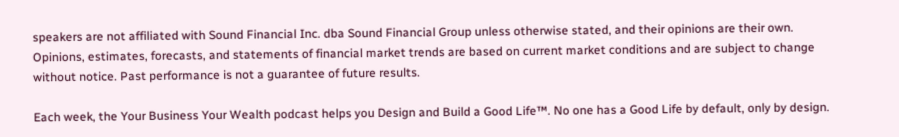speakers are not affiliated with Sound Financial Inc. dba Sound Financial Group unless otherwise stated, and their opinions are their own. Opinions, estimates, forecasts, and statements of financial market trends are based on current market conditions and are subject to change without notice. Past performance is not a guarantee of future results.

Each week, the Your Business Your Wealth podcast helps you Design and Build a Good Life™. No one has a Good Life by default, only by design.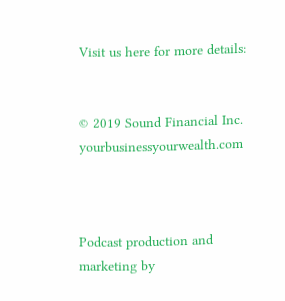Visit us here for more details:


© 2019 Sound Financial Inc. yourbusinessyourwealth.com



Podcast production and marketing by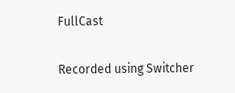FullCast

Recorded using Switcher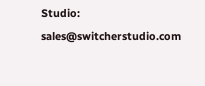Studio: sales@switcherstudio.com